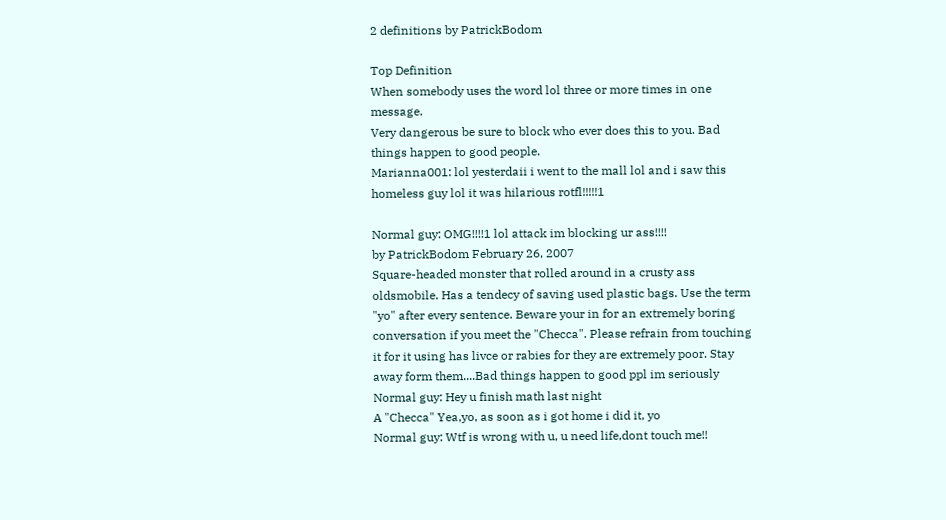2 definitions by PatrickBodom

Top Definition
When somebody uses the word lol three or more times in one message.
Very dangerous be sure to block who ever does this to you. Bad things happen to good people.
Marianna001: lol yesterdaii i went to the mall lol and i saw this homeless guy lol it was hilarious rotfl!!!!!1

Normal guy: OMG!!!!1 lol attack im blocking ur ass!!!!
by PatrickBodom February 26, 2007
Square-headed monster that rolled around in a crusty ass oldsmobile. Has a tendecy of saving used plastic bags. Use the term "yo" after every sentence. Beware your in for an extremely boring conversation if you meet the "Checca". Please refrain from touching it for it using has livce or rabies for they are extremely poor. Stay away form them....Bad things happen to good ppl im seriously
Normal guy: Hey u finish math last night
A "Checca" Yea,yo, as soon as i got home i did it, yo
Normal guy: Wtf is wrong with u, u need life,dont touch me!!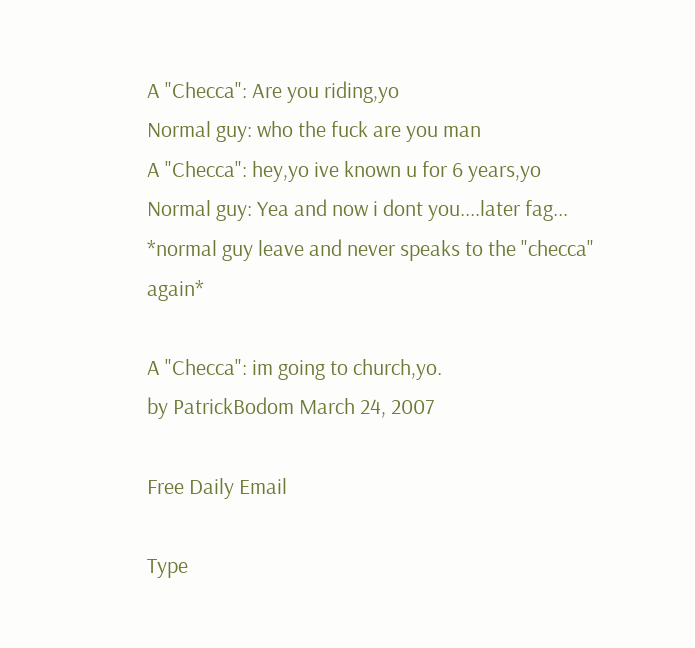A "Checca": Are you riding,yo
Normal guy: who the fuck are you man
A "Checca": hey,yo ive known u for 6 years,yo
Normal guy: Yea and now i dont you....later fag...
*normal guy leave and never speaks to the "checca" again*

A "Checca": im going to church,yo.
by PatrickBodom March 24, 2007

Free Daily Email

Type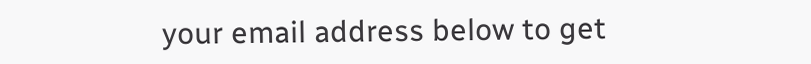your email address below to get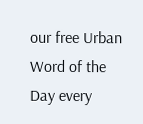our free Urban Word of the Day every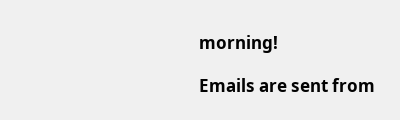morning!

Emails are sent from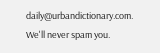daily@urbandictionary.com. We'll never spam you.